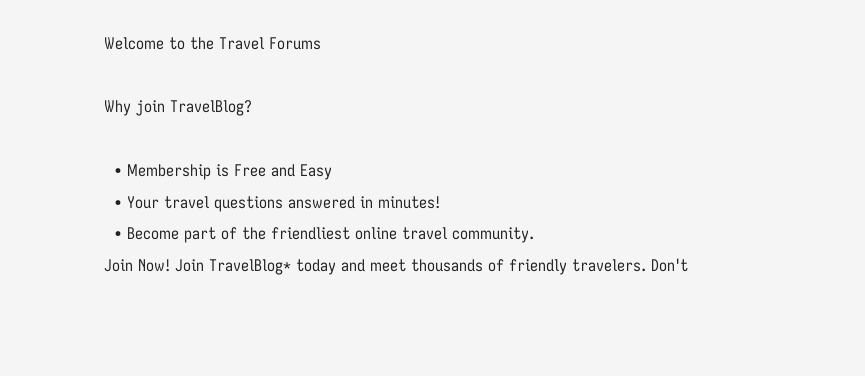Welcome to the Travel Forums

Why join TravelBlog?

  • Membership is Free and Easy
  • Your travel questions answered in minutes!
  • Become part of the friendliest online travel community.
Join Now! Join TravelBlog* today and meet thousands of friendly travelers. Don't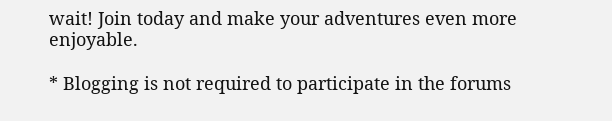wait! Join today and make your adventures even more enjoyable.

* Blogging is not required to participate in the forums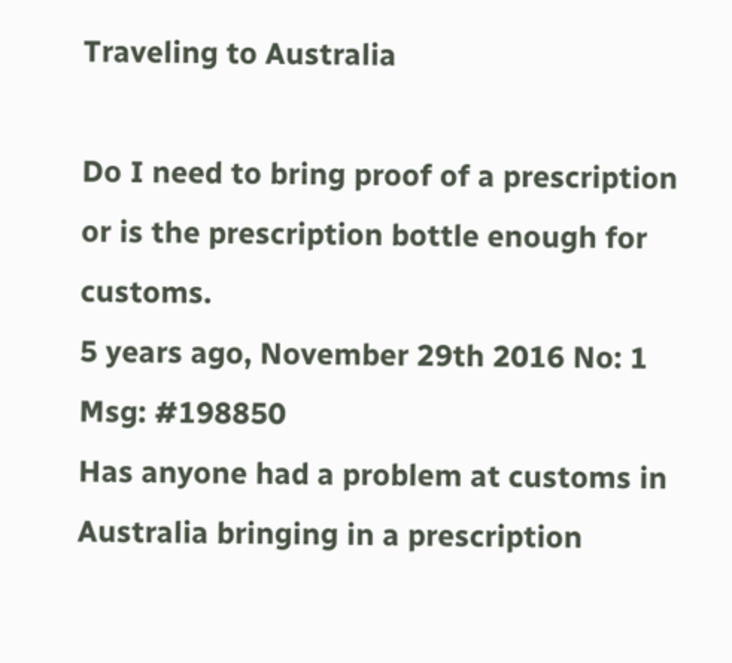Traveling to Australia

Do I need to bring proof of a prescription or is the prescription bottle enough for customs.
5 years ago, November 29th 2016 No: 1 Msg: #198850
Has anyone had a problem at customs in Australia bringing in a prescription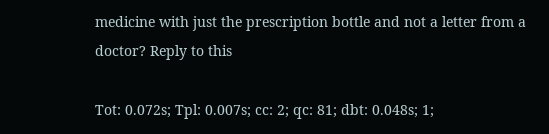medicine with just the prescription bottle and not a letter from a doctor? Reply to this

Tot: 0.072s; Tpl: 0.007s; cc: 2; qc: 81; dbt: 0.048s; 1;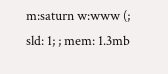m:saturn w:www (; sld: 1; ; mem: 1.3mb